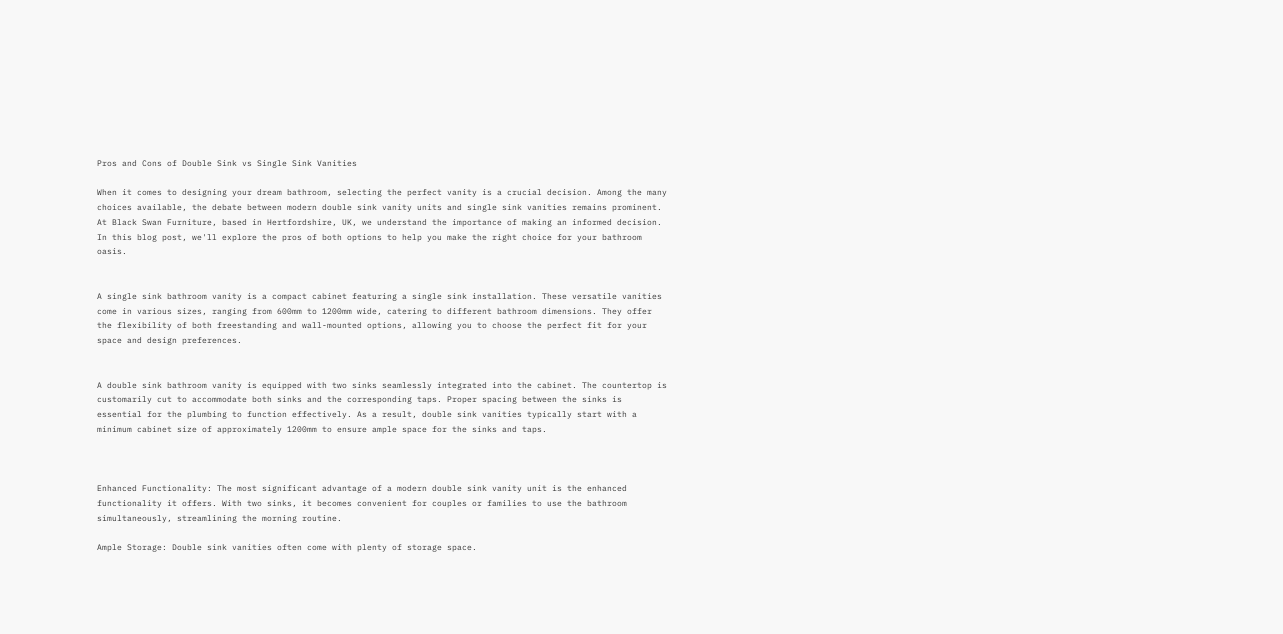Pros and Cons of Double Sink vs Single Sink Vanities

When it comes to designing your dream bathroom, selecting the perfect vanity is a crucial decision. Among the many choices available, the debate between modern double sink vanity units and single sink vanities remains prominent. At Black Swan Furniture, based in Hertfordshire, UK, we understand the importance of making an informed decision. In this blog post, we'll explore the pros of both options to help you make the right choice for your bathroom oasis.


A single sink bathroom vanity is a compact cabinet featuring a single sink installation. These versatile vanities come in various sizes, ranging from 600mm to 1200mm wide, catering to different bathroom dimensions. They offer the flexibility of both freestanding and wall-mounted options, allowing you to choose the perfect fit for your space and design preferences.


A double sink bathroom vanity is equipped with two sinks seamlessly integrated into the cabinet. The countertop is customarily cut to accommodate both sinks and the corresponding taps. Proper spacing between the sinks is essential for the plumbing to function effectively. As a result, double sink vanities typically start with a minimum cabinet size of approximately 1200mm to ensure ample space for the sinks and taps.



Enhanced Functionality: The most significant advantage of a modern double sink vanity unit is the enhanced functionality it offers. With two sinks, it becomes convenient for couples or families to use the bathroom simultaneously, streamlining the morning routine.

Ample Storage: Double sink vanities often come with plenty of storage space.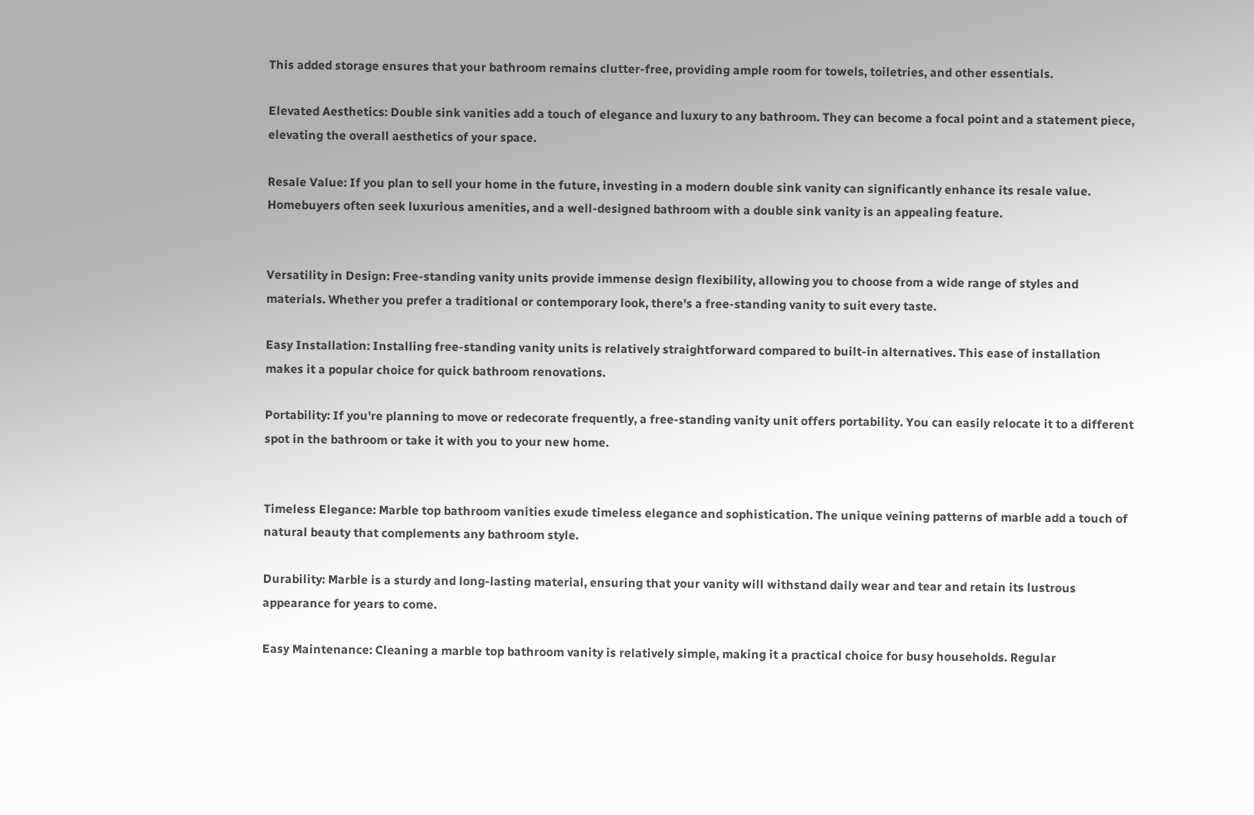This added storage ensures that your bathroom remains clutter-free, providing ample room for towels, toiletries, and other essentials.

Elevated Aesthetics: Double sink vanities add a touch of elegance and luxury to any bathroom. They can become a focal point and a statement piece, elevating the overall aesthetics of your space.

Resale Value: If you plan to sell your home in the future, investing in a modern double sink vanity can significantly enhance its resale value. Homebuyers often seek luxurious amenities, and a well-designed bathroom with a double sink vanity is an appealing feature.


Versatility in Design: Free-standing vanity units provide immense design flexibility, allowing you to choose from a wide range of styles and materials. Whether you prefer a traditional or contemporary look, there's a free-standing vanity to suit every taste.

Easy Installation: Installing free-standing vanity units is relatively straightforward compared to built-in alternatives. This ease of installation makes it a popular choice for quick bathroom renovations.

Portability: If you're planning to move or redecorate frequently, a free-standing vanity unit offers portability. You can easily relocate it to a different spot in the bathroom or take it with you to your new home.


Timeless Elegance: Marble top bathroom vanities exude timeless elegance and sophistication. The unique veining patterns of marble add a touch of natural beauty that complements any bathroom style.

Durability: Marble is a sturdy and long-lasting material, ensuring that your vanity will withstand daily wear and tear and retain its lustrous appearance for years to come.

Easy Maintenance: Cleaning a marble top bathroom vanity is relatively simple, making it a practical choice for busy households. Regular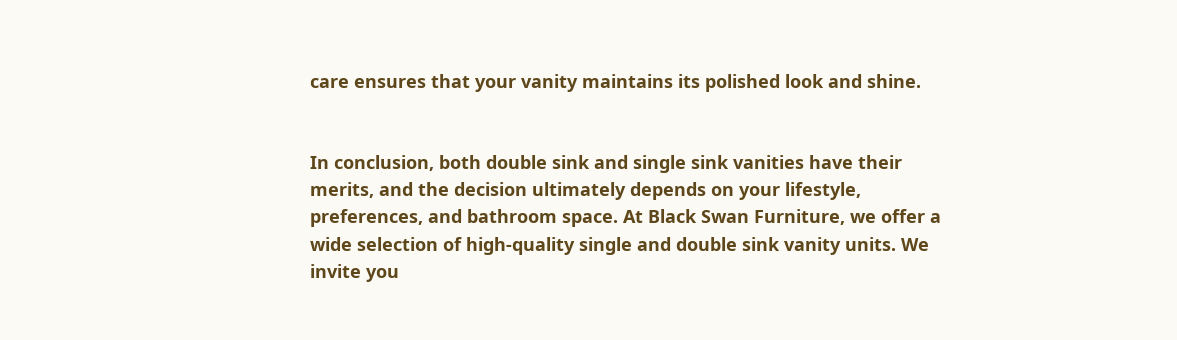care ensures that your vanity maintains its polished look and shine.


In conclusion, both double sink and single sink vanities have their merits, and the decision ultimately depends on your lifestyle, preferences, and bathroom space. At Black Swan Furniture, we offer a wide selection of high-quality single and double sink vanity units. We invite you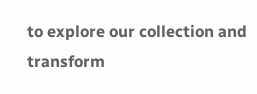to explore our collection and transform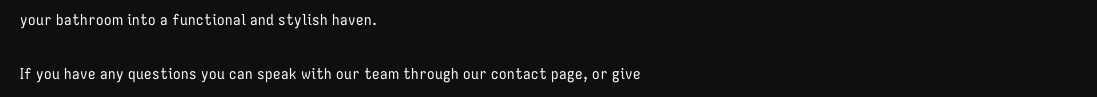your bathroom into a functional and stylish haven.

If you have any questions you can speak with our team through our contact page, or give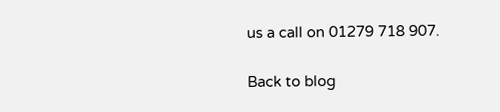us a call on 01279 718 907.

Back to blog